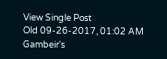View Single Post
Old 09-26-2017, 01:02 AM
Gambeir's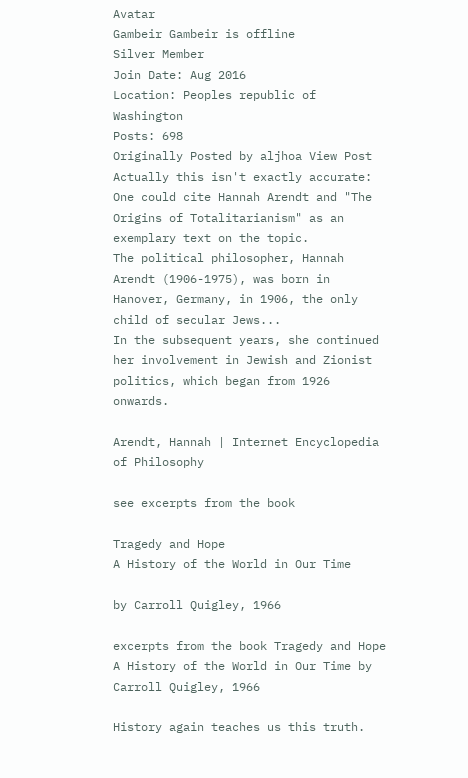Avatar
Gambeir Gambeir is offline
Silver Member
Join Date: Aug 2016
Location: Peoples republic of Washington
Posts: 698
Originally Posted by aljhoa View Post
Actually this isn't exactly accurate: One could cite Hannah Arendt and "The Origins of Totalitarianism" as an exemplary text on the topic.
The political philosopher, Hannah Arendt (1906-1975), was born in Hanover, Germany, in 1906, the only child of secular Jews...
In the subsequent years, she continued her involvement in Jewish and Zionist politics, which began from 1926 onwards.

Arendt, Hannah | Internet Encyclopedia of Philosophy

see excerpts from the book

Tragedy and Hope
A History of the World in Our Time

by Carroll Quigley, 1966

excerpts from the book Tragedy and Hope A History of the World in Our Time by Carroll Quigley, 1966

History again teaches us this truth.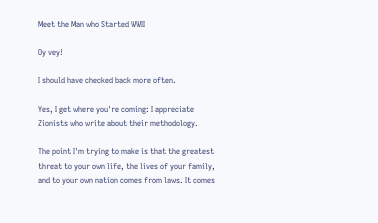Meet the Man who Started WWII

Oy vey!

I should have checked back more often.

Yes, I get where you're coming: I appreciate Zionists who write about their methodology.

The point I'm trying to make is that the greatest threat to your own life, the lives of your family, and to your own nation comes from laws. It comes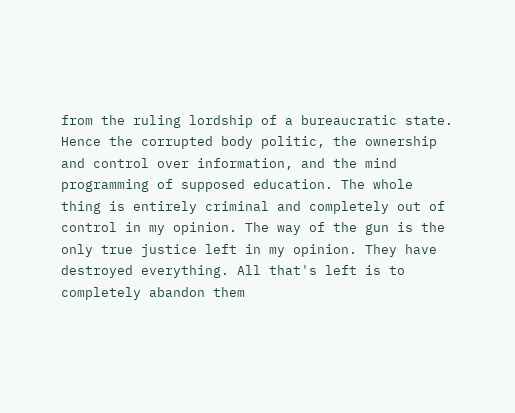from the ruling lordship of a bureaucratic state. Hence the corrupted body politic, the ownership and control over information, and the mind programming of supposed education. The whole thing is entirely criminal and completely out of control in my opinion. The way of the gun is the only true justice left in my opinion. They have destroyed everything. All that's left is to completely abandon them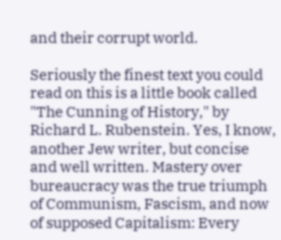and their corrupt world.

Seriously the finest text you could read on this is a little book called "The Cunning of History," by Richard L. Rubenstein. Yes, I know, another Jew writer, but concise and well written. Mastery over bureaucracy was the true triumph of Communism, Fascism, and now of supposed Capitalism: Every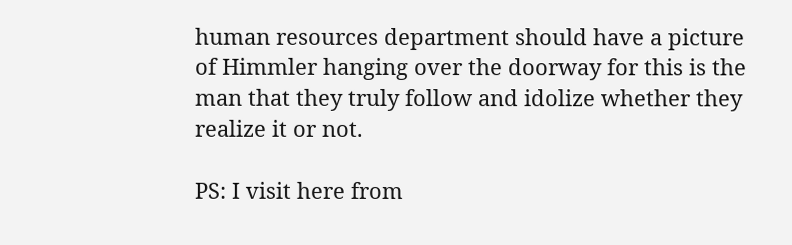human resources department should have a picture of Himmler hanging over the doorway for this is the man that they truly follow and idolize whether they realize it or not.

PS: I visit here from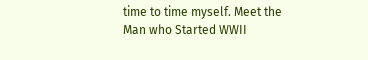time to time myself. Meet the Man who Started WWII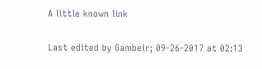A little known link

Last edited by Gambeir; 09-26-2017 at 02:13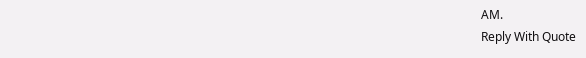AM.
Reply With Quote